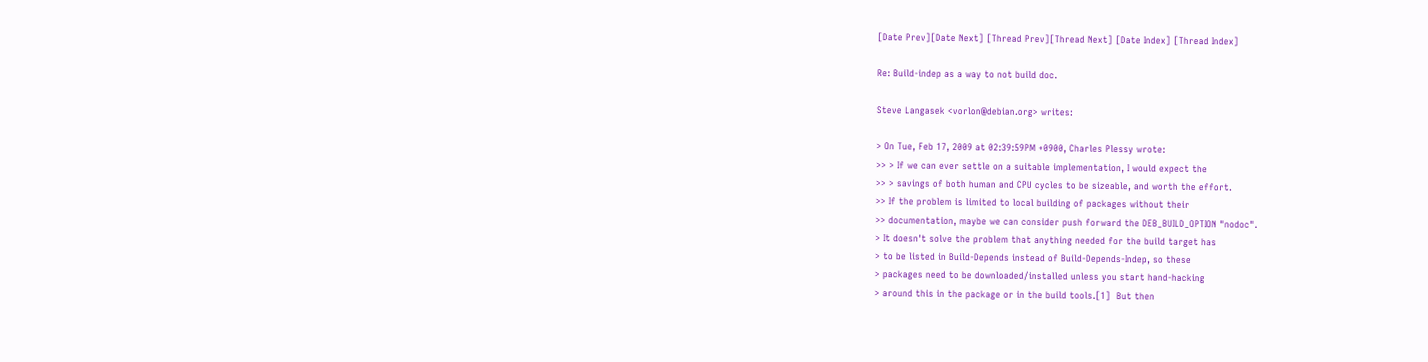[Date Prev][Date Next] [Thread Prev][Thread Next] [Date Index] [Thread Index]

Re: Build-indep as a way to not build doc.

Steve Langasek <vorlon@debian.org> writes:

> On Tue, Feb 17, 2009 at 02:39:59PM +0900, Charles Plessy wrote:
>> > If we can ever settle on a suitable implementation, I would expect the
>> > savings of both human and CPU cycles to be sizeable, and worth the effort.
>> If the problem is limited to local building of packages without their
>> documentation, maybe we can consider push forward the DEB_BUILD_OPTION "nodoc".
> It doesn't solve the problem that anything needed for the build target has
> to be listed in Build-Depends instead of Build-Depends-Indep, so these
> packages need to be downloaded/installed unless you start hand-hacking
> around this in the package or in the build tools.[1]  But then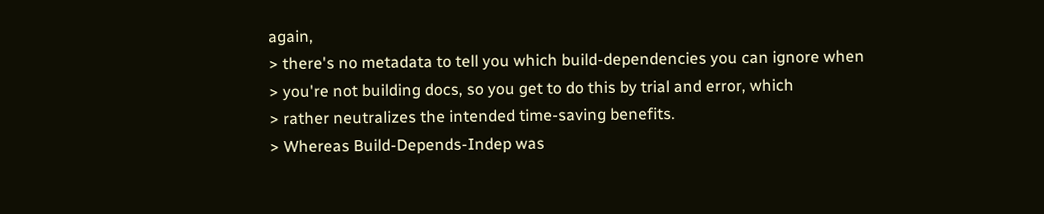again,
> there's no metadata to tell you which build-dependencies you can ignore when
> you're not building docs, so you get to do this by trial and error, which
> rather neutralizes the intended time-saving benefits.
> Whereas Build-Depends-Indep was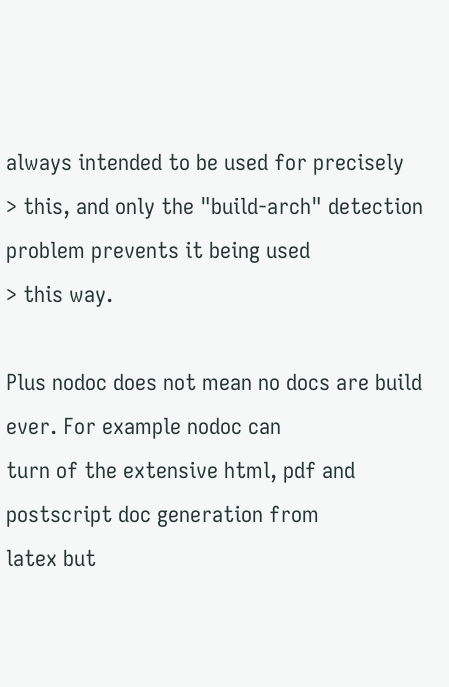always intended to be used for precisely
> this, and only the "build-arch" detection problem prevents it being used
> this way.

Plus nodoc does not mean no docs are build ever. For example nodoc can
turn of the extensive html, pdf and postscript doc generation from
latex but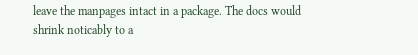leave the manpages intact in a package. The docs would
shrink noticably to a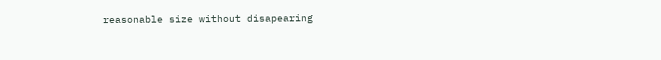reasonable size without disapearing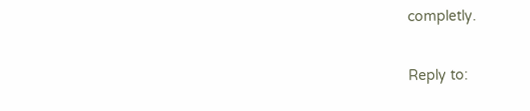completly.


Reply to: